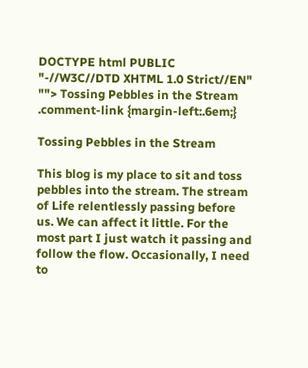DOCTYPE html PUBLIC "-//W3C//DTD XHTML 1.0 Strict//EN" ""> Tossing Pebbles in the Stream .comment-link {margin-left:.6em;}

Tossing Pebbles in the Stream

This blog is my place to sit and toss pebbles into the stream. The stream of Life relentlessly passing before us. We can affect it little. For the most part I just watch it passing and follow the flow. Occasionally, I need to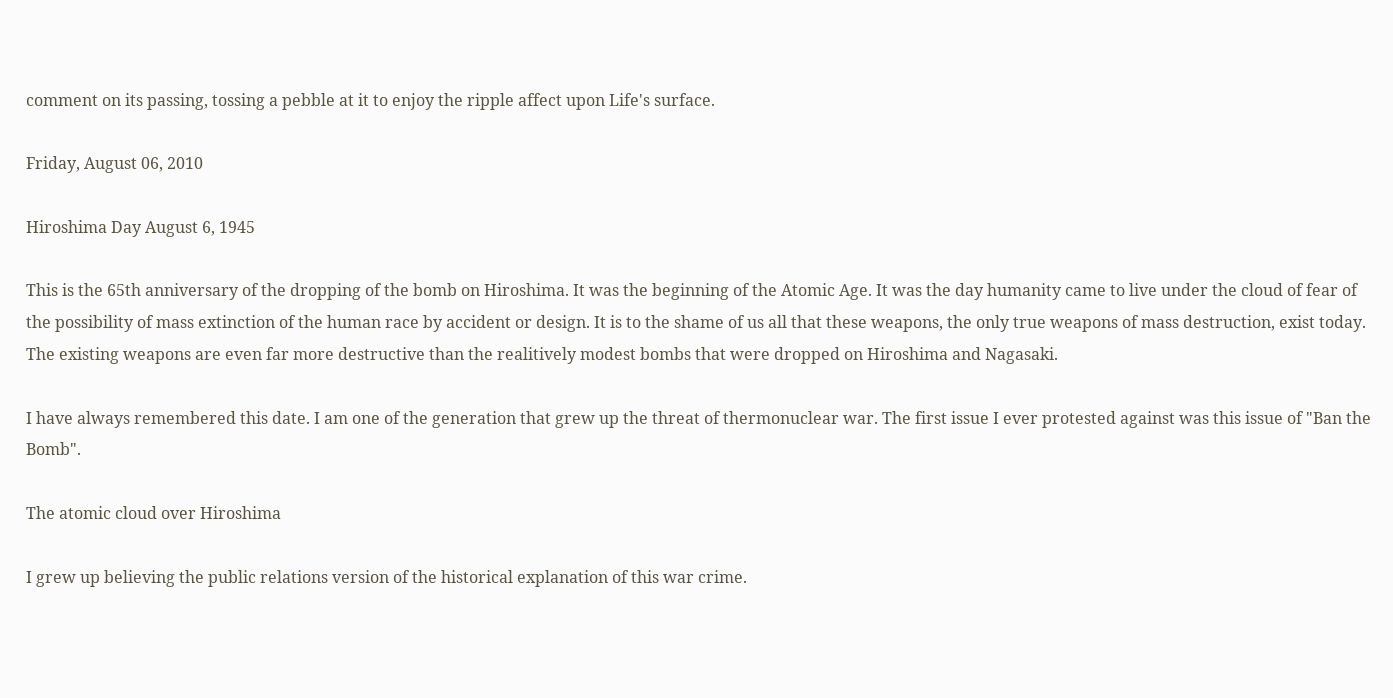comment on its passing, tossing a pebble at it to enjoy the ripple affect upon Life's surface.

Friday, August 06, 2010

Hiroshima Day August 6, 1945

This is the 65th anniversary of the dropping of the bomb on Hiroshima. It was the beginning of the Atomic Age. It was the day humanity came to live under the cloud of fear of the possibility of mass extinction of the human race by accident or design. It is to the shame of us all that these weapons, the only true weapons of mass destruction, exist today. The existing weapons are even far more destructive than the realitively modest bombs that were dropped on Hiroshima and Nagasaki.

I have always remembered this date. I am one of the generation that grew up the threat of thermonuclear war. The first issue I ever protested against was this issue of "Ban the Bomb".

The atomic cloud over Hiroshima

I grew up believing the public relations version of the historical explanation of this war crime.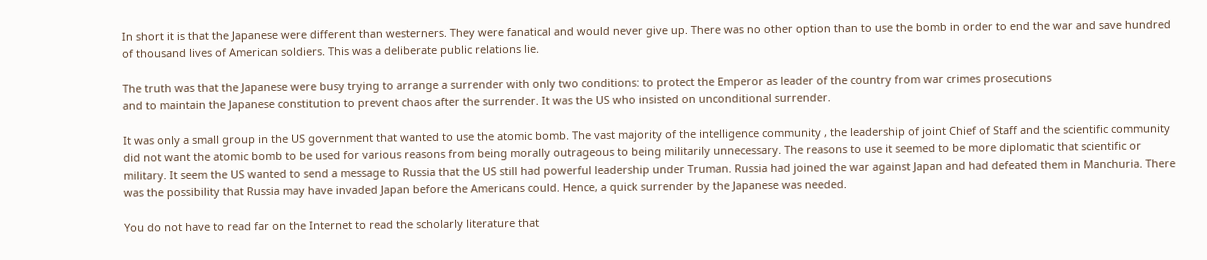In short it is that the Japanese were different than westerners. They were fanatical and would never give up. There was no other option than to use the bomb in order to end the war and save hundred of thousand lives of American soldiers. This was a deliberate public relations lie.

The truth was that the Japanese were busy trying to arrange a surrender with only two conditions: to protect the Emperor as leader of the country from war crimes prosecutions
and to maintain the Japanese constitution to prevent chaos after the surrender. It was the US who insisted on unconditional surrender.

It was only a small group in the US government that wanted to use the atomic bomb. The vast majority of the intelligence community , the leadership of joint Chief of Staff and the scientific community did not want the atomic bomb to be used for various reasons from being morally outrageous to being militarily unnecessary. The reasons to use it seemed to be more diplomatic that scientific or military. It seem the US wanted to send a message to Russia that the US still had powerful leadership under Truman. Russia had joined the war against Japan and had defeated them in Manchuria. There was the possibility that Russia may have invaded Japan before the Americans could. Hence, a quick surrender by the Japanese was needed.

You do not have to read far on the Internet to read the scholarly literature that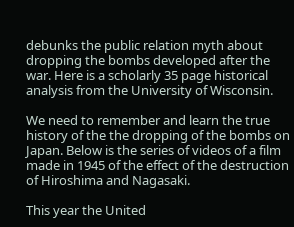debunks the public relation myth about dropping the bombs developed after the war. Here is a scholarly 35 page historical analysis from the University of Wisconsin.

We need to remember and learn the true history of the the dropping of the bombs on Japan. Below is the series of videos of a film made in 1945 of the effect of the destruction of Hiroshima and Nagasaki.

This year the United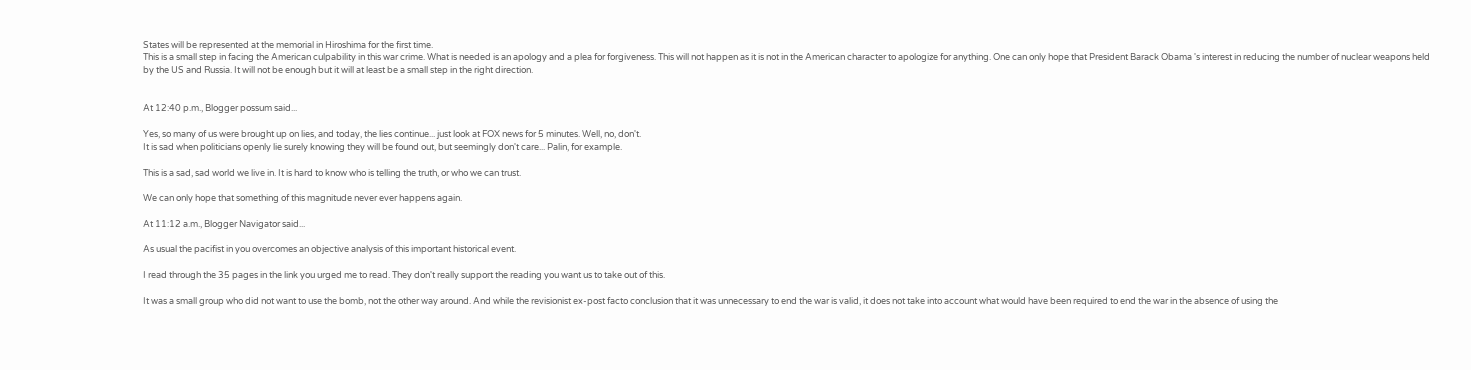States will be represented at the memorial in Hiroshima for the first time.
This is a small step in facing the American culpability in this war crime. What is needed is an apology and a plea for forgiveness. This will not happen as it is not in the American character to apologize for anything. One can only hope that President Barack Obama 's interest in reducing the number of nuclear weapons held by the US and Russia. It will not be enough but it will at least be a small step in the right direction.


At 12:40 p.m., Blogger possum said...

Yes, so many of us were brought up on lies, and today, the lies continue... just look at FOX news for 5 minutes. Well, no, don't.
It is sad when politicians openly lie surely knowing they will be found out, but seemingly don't care... Palin, for example.

This is a sad, sad world we live in. It is hard to know who is telling the truth, or who we can trust.

We can only hope that something of this magnitude never ever happens again.

At 11:12 a.m., Blogger Navigator said...

As usual the pacifist in you overcomes an objective analysis of this important historical event.

I read through the 35 pages in the link you urged me to read. They don't really support the reading you want us to take out of this.

It was a small group who did not want to use the bomb, not the other way around. And while the revisionist ex-post facto conclusion that it was unnecessary to end the war is valid, it does not take into account what would have been required to end the war in the absence of using the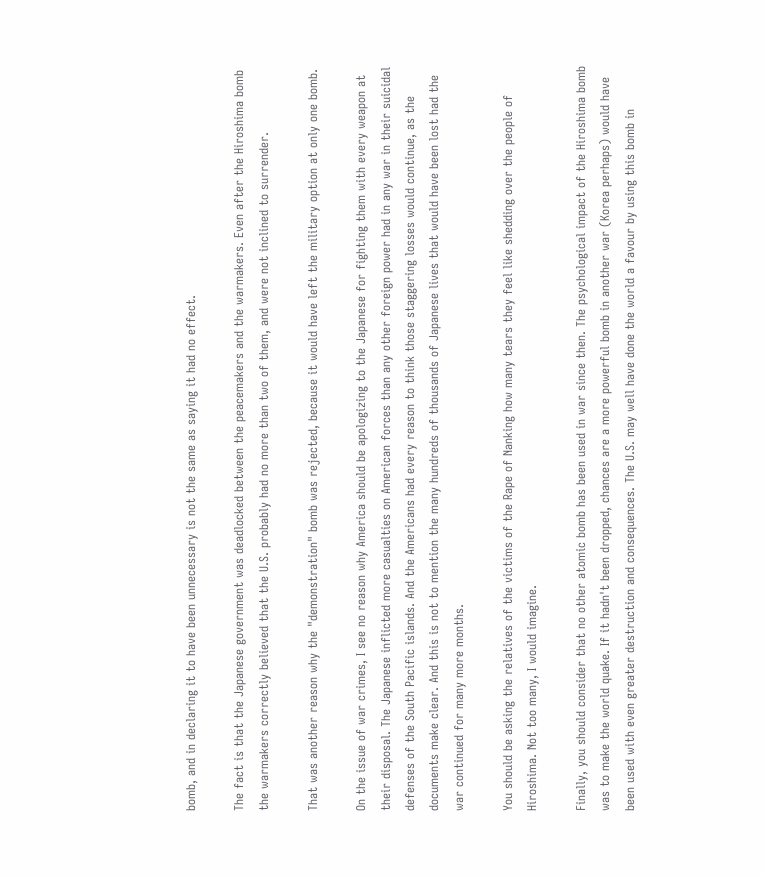bomb, and in declaring it to have been unnecessary is not the same as saying it had no effect.

The fact is that the Japanese government was deadlocked between the peacemakers and the warmakers. Even after the Hiroshima bomb the warmakers correctly believed that the U.S. probably had no more than two of them, and were not inclined to surrender.

That was another reason why the "demonstration" bomb was rejected, because it would have left the military option at only one bomb.

On the issue of war crimes, I see no reason why America should be apologizing to the Japanese for fighting them with every weapon at their disposal. The Japanese inflicted more casualties on American forces than any other foreign power had in any war in their suicidal defenses of the South Pacific islands. And the Americans had every reason to think those staggering losses would continue, as the documents make clear. And this is not to mention the many hundreds of thousands of Japanese lives that would have been lost had the war continued for many more months.

You should be asking the relatives of the victims of the Rape of Nanking how many tears they feel like shedding over the people of Hiroshima. Not too many, I would imagine.

Finally, you should consider that no other atomic bomb has been used in war since then. The psychological impact of the Hiroshima bomb was to make the world quake. If it hadn't been dropped, chances are a more powerful bomb in another war (Korea perhaps) would have been used with even greater destruction and consequences. The U.S. may well have done the world a favour by using this bomb in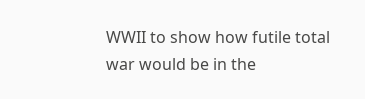WWII to show how futile total war would be in the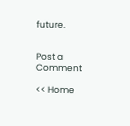future.


Post a Comment

<< Home